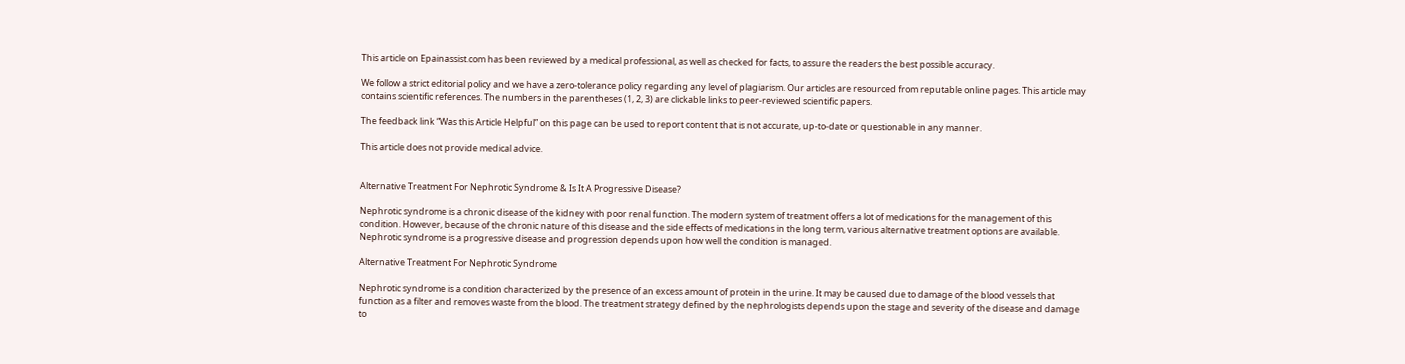This article on Epainassist.com has been reviewed by a medical professional, as well as checked for facts, to assure the readers the best possible accuracy.

We follow a strict editorial policy and we have a zero-tolerance policy regarding any level of plagiarism. Our articles are resourced from reputable online pages. This article may contains scientific references. The numbers in the parentheses (1, 2, 3) are clickable links to peer-reviewed scientific papers.

The feedback link “Was this Article Helpful” on this page can be used to report content that is not accurate, up-to-date or questionable in any manner.

This article does not provide medical advice.


Alternative Treatment For Nephrotic Syndrome & Is It A Progressive Disease?

Nephrotic syndrome is a chronic disease of the kidney with poor renal function. The modern system of treatment offers a lot of medications for the management of this condition. However, because of the chronic nature of this disease and the side effects of medications in the long term, various alternative treatment options are available. Nephrotic syndrome is a progressive disease and progression depends upon how well the condition is managed.

Alternative Treatment For Nephrotic Syndrome

Nephrotic syndrome is a condition characterized by the presence of an excess amount of protein in the urine. It may be caused due to damage of the blood vessels that function as a filter and removes waste from the blood. The treatment strategy defined by the nephrologists depends upon the stage and severity of the disease and damage to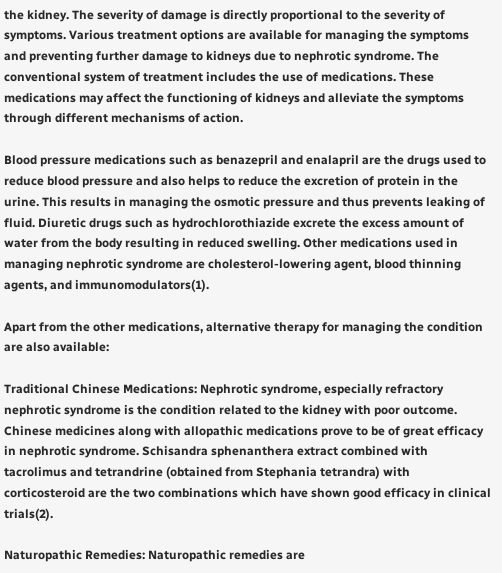the kidney. The severity of damage is directly proportional to the severity of symptoms. Various treatment options are available for managing the symptoms and preventing further damage to kidneys due to nephrotic syndrome. The conventional system of treatment includes the use of medications. These medications may affect the functioning of kidneys and alleviate the symptoms through different mechanisms of action.

Blood pressure medications such as benazepril and enalapril are the drugs used to reduce blood pressure and also helps to reduce the excretion of protein in the urine. This results in managing the osmotic pressure and thus prevents leaking of fluid. Diuretic drugs such as hydrochlorothiazide excrete the excess amount of water from the body resulting in reduced swelling. Other medications used in managing nephrotic syndrome are cholesterol-lowering agent, blood thinning agents, and immunomodulators(1).

Apart from the other medications, alternative therapy for managing the condition are also available:

Traditional Chinese Medications: Nephrotic syndrome, especially refractory nephrotic syndrome is the condition related to the kidney with poor outcome. Chinese medicines along with allopathic medications prove to be of great efficacy in nephrotic syndrome. Schisandra sphenanthera extract combined with tacrolimus and tetrandrine (obtained from Stephania tetrandra) with corticosteroid are the two combinations which have shown good efficacy in clinical trials(2).

Naturopathic Remedies: Naturopathic remedies are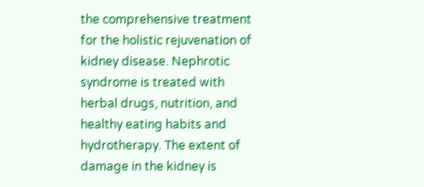the comprehensive treatment for the holistic rejuvenation of kidney disease. Nephrotic syndrome is treated with herbal drugs, nutrition, and healthy eating habits and hydrotherapy. The extent of damage in the kidney is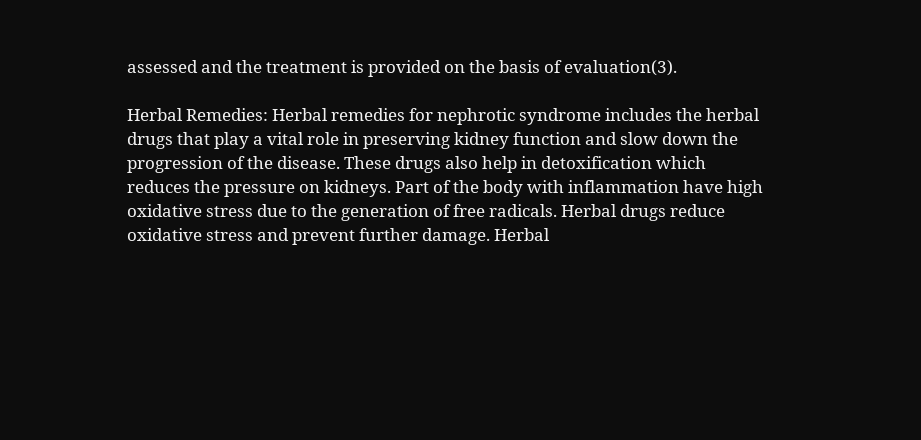assessed and the treatment is provided on the basis of evaluation(3).

Herbal Remedies: Herbal remedies for nephrotic syndrome includes the herbal drugs that play a vital role in preserving kidney function and slow down the progression of the disease. These drugs also help in detoxification which reduces the pressure on kidneys. Part of the body with inflammation have high oxidative stress due to the generation of free radicals. Herbal drugs reduce oxidative stress and prevent further damage. Herbal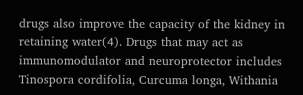drugs also improve the capacity of the kidney in retaining water(4). Drugs that may act as immunomodulator and neuroprotector includes Tinospora cordifolia, Curcuma longa, Withania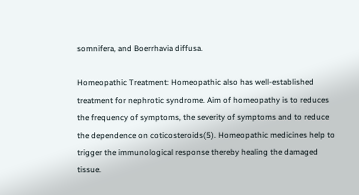somnifera, and Boerrhavia diffusa.

Homeopathic Treatment: Homeopathic also has well-established treatment for nephrotic syndrome. Aim of homeopathy is to reduces the frequency of symptoms, the severity of symptoms and to reduce the dependence on coticosteroids(5). Homeopathic medicines help to trigger the immunological response thereby healing the damaged tissue.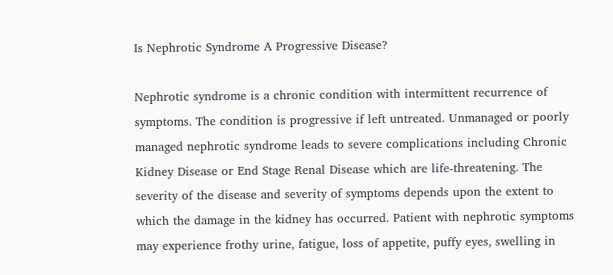Is Nephrotic Syndrome A Progressive Disease?

Nephrotic syndrome is a chronic condition with intermittent recurrence of symptoms. The condition is progressive if left untreated. Unmanaged or poorly managed nephrotic syndrome leads to severe complications including Chronic Kidney Disease or End Stage Renal Disease which are life-threatening. The severity of the disease and severity of symptoms depends upon the extent to which the damage in the kidney has occurred. Patient with nephrotic symptoms may experience frothy urine, fatigue, loss of appetite, puffy eyes, swelling in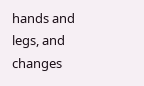hands and legs, and changes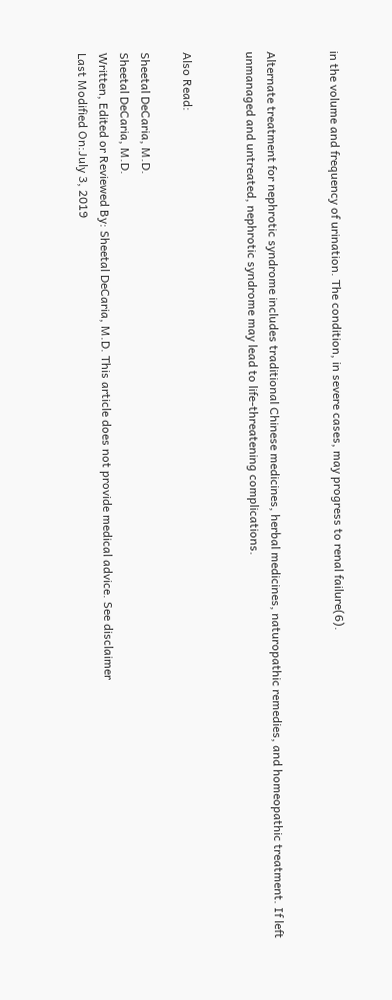in the volume and frequency of urination. The condition, in severe cases, may progress to renal failure(6).


Alternate treatment for nephrotic syndrome includes traditional Chinese medicines, herbal medicines, naturopathic remedies, and homeopathic treatment. If left unmanaged and untreated, nephrotic syndrome may lead to life-threatening complications.


Also Read:

Sheetal DeCaria, M.D.
Sheetal DeCaria, M.D.
Written, Edited or Reviewed By: Sheetal DeCaria, M.D. This article does not provide medical advice. See disclaimer
Last Modified On:July 3, 2019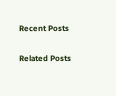Recent Posts

Related Posts